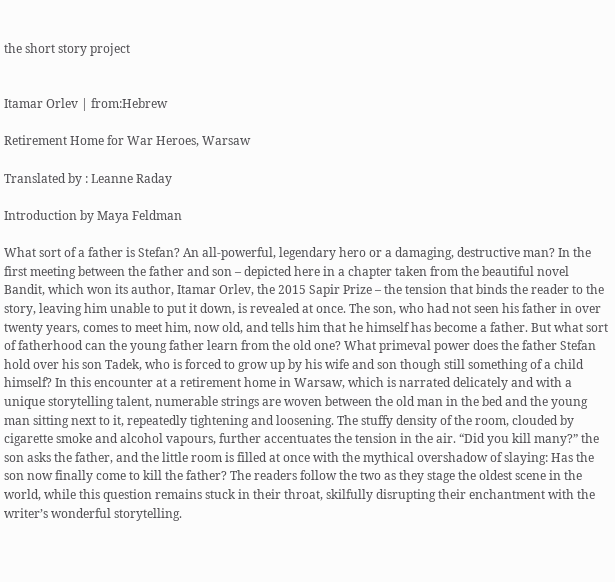the short story project


Itamar Orlev | from:Hebrew

Retirement Home for War Heroes, Warsaw

Translated by : Leanne Raday

Introduction by Maya Feldman

What sort of a father is Stefan? An all-powerful, legendary hero or a damaging, destructive man? In the first meeting between the father and son – depicted here in a chapter taken from the beautiful novel Bandit, which won its author, Itamar Orlev, the 2015 Sapir Prize – the tension that binds the reader to the story, leaving him unable to put it down, is revealed at once. The son, who had not seen his father in over twenty years, comes to meet him, now old, and tells him that he himself has become a father. But what sort of fatherhood can the young father learn from the old one? What primeval power does the father Stefan hold over his son Tadek, who is forced to grow up by his wife and son though still something of a child himself? In this encounter at a retirement home in Warsaw, which is narrated delicately and with a unique storytelling talent, numerable strings are woven between the old man in the bed and the young man sitting next to it, repeatedly tightening and loosening. The stuffy density of the room, clouded by cigarette smoke and alcohol vapours, further accentuates the tension in the air. “Did you kill many?” the son asks the father, and the little room is filled at once with the mythical overshadow of slaying: Has the son now finally come to kill the father? The readers follow the two as they stage the oldest scene in the world, while this question remains stuck in their throat, skilfully disrupting their enchantment with the writer’s wonderful storytelling.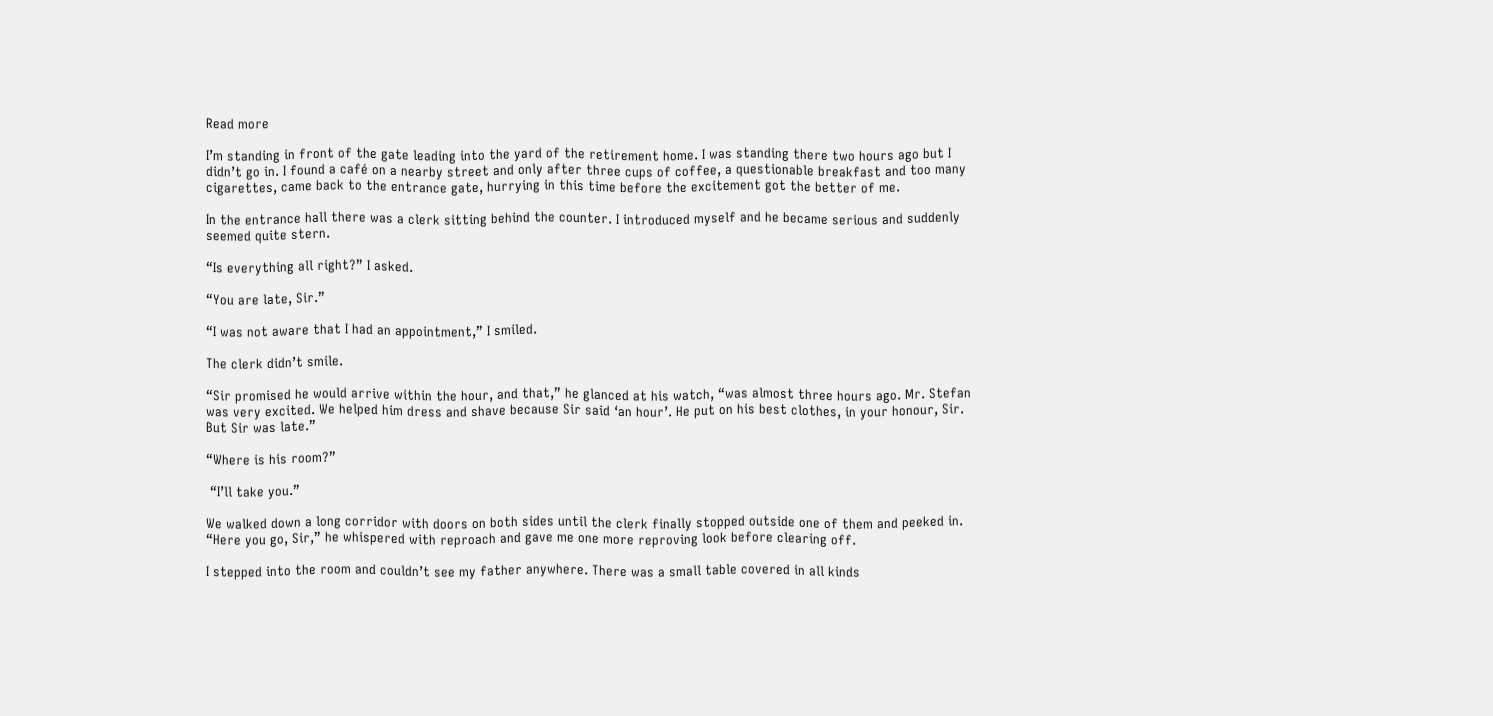Read more

I’m standing in front of the gate leading into the yard of the retirement home. I was standing there two hours ago but I didn’t go in. I found a café on a nearby street and only after three cups of coffee, a questionable breakfast and too many cigarettes, came back to the entrance gate, hurrying in this time before the excitement got the better of me.

In the entrance hall there was a clerk sitting behind the counter. I introduced myself and he became serious and suddenly seemed quite stern.

“Is everything all right?” I asked.

“You are late, Sir.”

“I was not aware that I had an appointment,” I smiled.

The clerk didn’t smile.

“Sir promised he would arrive within the hour, and that,” he glanced at his watch, “was almost three hours ago. Mr. Stefan was very excited. We helped him dress and shave because Sir said ‘an hour’. He put on his best clothes, in your honour, Sir. But Sir was late.”

“Where is his room?”

 “I’ll take you.”

We walked down a long corridor with doors on both sides until the clerk finally stopped outside one of them and peeked in. “Here you go, Sir,” he whispered with reproach and gave me one more reproving look before clearing off.

I stepped into the room and couldn’t see my father anywhere. There was a small table covered in all kinds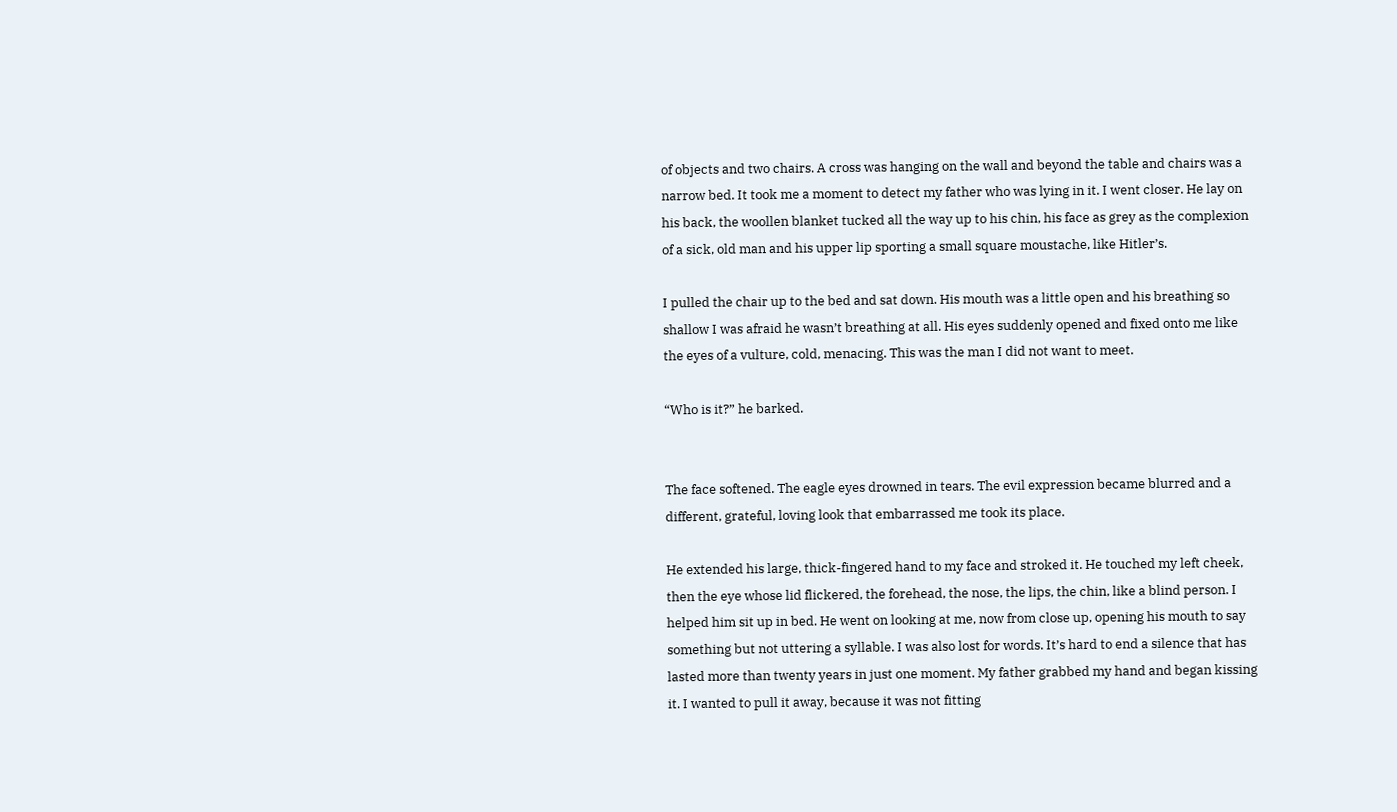of objects and two chairs. A cross was hanging on the wall and beyond the table and chairs was a narrow bed. It took me a moment to detect my father who was lying in it. I went closer. He lay on his back, the woollen blanket tucked all the way up to his chin, his face as grey as the complexion of a sick, old man and his upper lip sporting a small square moustache, like Hitler’s.

I pulled the chair up to the bed and sat down. His mouth was a little open and his breathing so shallow I was afraid he wasn’t breathing at all. His eyes suddenly opened and fixed onto me like the eyes of a vulture, cold, menacing. This was the man I did not want to meet.

“Who is it?” he barked.


The face softened. The eagle eyes drowned in tears. The evil expression became blurred and a different, grateful, loving look that embarrassed me took its place.

He extended his large, thick-fingered hand to my face and stroked it. He touched my left cheek, then the eye whose lid flickered, the forehead, the nose, the lips, the chin, like a blind person. I helped him sit up in bed. He went on looking at me, now from close up, opening his mouth to say something but not uttering a syllable. I was also lost for words. It’s hard to end a silence that has lasted more than twenty years in just one moment. My father grabbed my hand and began kissing it. I wanted to pull it away, because it was not fitting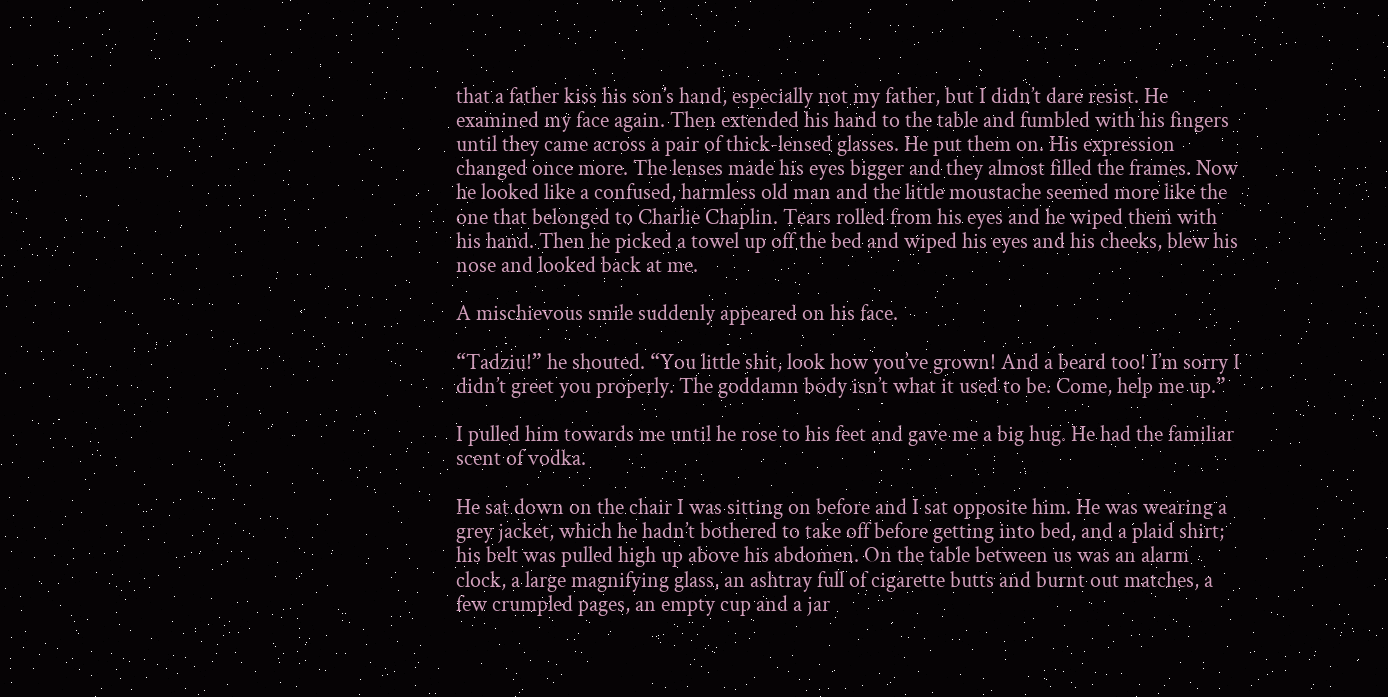that a father kiss his son’s hand, especially not my father, but I didn’t dare resist. He examined my face again. Then extended his hand to the table and fumbled with his fingers until they came across a pair of thick-lensed glasses. He put them on. His expression changed once more. The lenses made his eyes bigger and they almost filled the frames. Now he looked like a confused, harmless old man and the little moustache seemed more like the one that belonged to Charlie Chaplin. Tears rolled from his eyes and he wiped them with his hand. Then he picked a towel up off the bed and wiped his eyes and his cheeks, blew his nose and looked back at me.

A mischievous smile suddenly appeared on his face.

“Tadziu!” he shouted. “You little shit, look how you’ve grown! And a beard too! I’m sorry I didn’t greet you properly. The goddamn body isn’t what it used to be. Come, help me up.”

I pulled him towards me until he rose to his feet and gave me a big hug. He had the familiar scent of vodka.

He sat down on the chair I was sitting on before and I sat opposite him. He was wearing a grey jacket, which he hadn’t bothered to take off before getting into bed, and a plaid shirt; his belt was pulled high up above his abdomen. On the table between us was an alarm clock, a large magnifying glass, an ashtray full of cigarette butts and burnt out matches, a few crumpled pages, an empty cup and a jar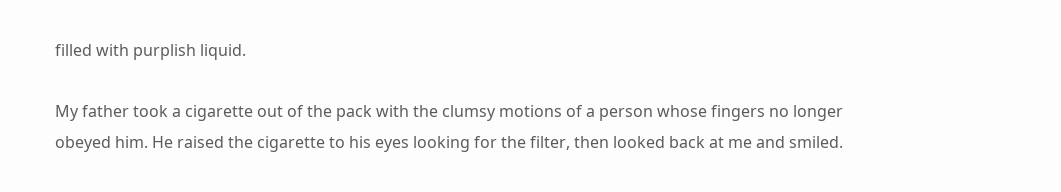filled with purplish liquid.

My father took a cigarette out of the pack with the clumsy motions of a person whose fingers no longer obeyed him. He raised the cigarette to his eyes looking for the filter, then looked back at me and smiled.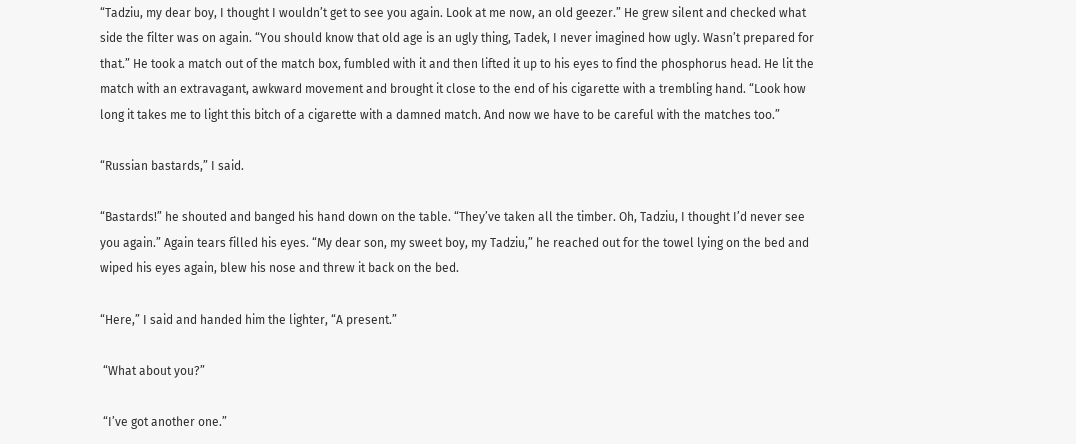“Tadziu, my dear boy, I thought I wouldn’t get to see you again. Look at me now, an old geezer.” He grew silent and checked what side the filter was on again. “You should know that old age is an ugly thing, Tadek, I never imagined how ugly. Wasn’t prepared for that.” He took a match out of the match box, fumbled with it and then lifted it up to his eyes to find the phosphorus head. He lit the match with an extravagant, awkward movement and brought it close to the end of his cigarette with a trembling hand. “Look how long it takes me to light this bitch of a cigarette with a damned match. And now we have to be careful with the matches too.”

“Russian bastards,” I said.

“Bastards!” he shouted and banged his hand down on the table. “They’ve taken all the timber. Oh, Tadziu, I thought I’d never see you again.” Again tears filled his eyes. “My dear son, my sweet boy, my Tadziu,” he reached out for the towel lying on the bed and wiped his eyes again, blew his nose and threw it back on the bed.

“Here,” I said and handed him the lighter, “A present.”

 “What about you?”

 “I’ve got another one.”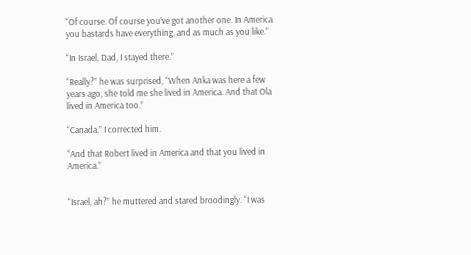“Of course. Of course you’ve got another one. In America you bastards have everything, and as much as you like.”

“In Israel, Dad, I stayed there.”

“Really?” he was surprised, “When Anka was here a few years ago, she told me she lived in America. And that Ola lived in America too.”

“Canada,” I corrected him.

“And that Robert lived in America and that you lived in America.”


“Israel, ah?” he muttered and stared broodingly. “I was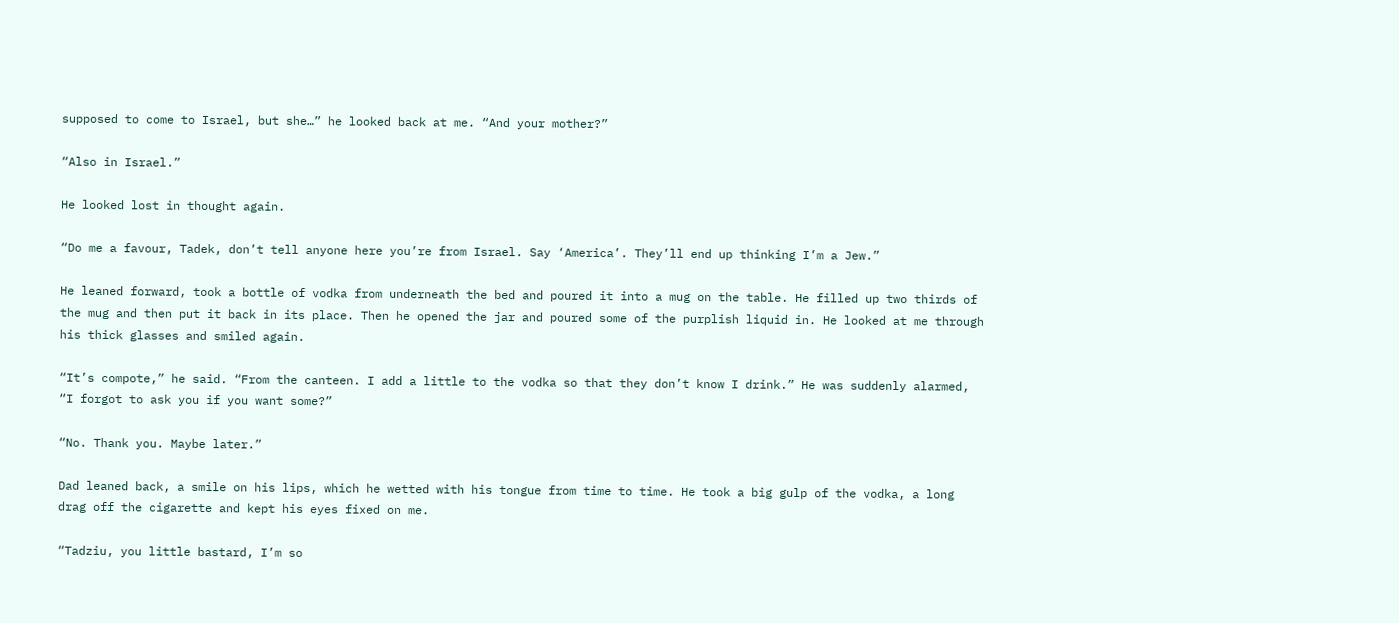supposed to come to Israel, but she…” he looked back at me. “And your mother?”

“Also in Israel.”

He looked lost in thought again.

“Do me a favour, Tadek, don’t tell anyone here you’re from Israel. Say ‘America’. They’ll end up thinking I’m a Jew.”

He leaned forward, took a bottle of vodka from underneath the bed and poured it into a mug on the table. He filled up two thirds of the mug and then put it back in its place. Then he opened the jar and poured some of the purplish liquid in. He looked at me through his thick glasses and smiled again.

“It’s compote,” he said. “From the canteen. I add a little to the vodka so that they don’t know I drink.” He was suddenly alarmed, “I forgot to ask you if you want some?”

“No. Thank you. Maybe later.”

Dad leaned back, a smile on his lips, which he wetted with his tongue from time to time. He took a big gulp of the vodka, a long drag off the cigarette and kept his eyes fixed on me.

“Tadziu, you little bastard, I’m so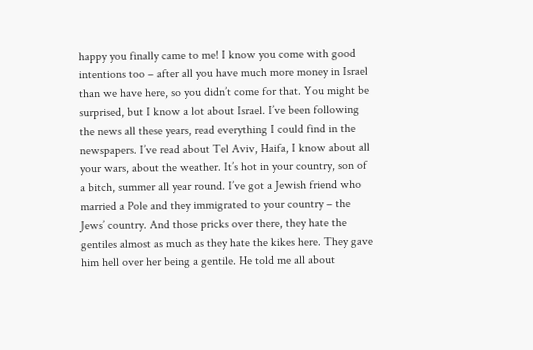happy you finally came to me! I know you come with good intentions too – after all you have much more money in Israel than we have here, so you didn’t come for that. You might be surprised, but I know a lot about Israel. I’ve been following the news all these years, read everything I could find in the newspapers. I’ve read about Tel Aviv, Haifa, I know about all your wars, about the weather. It’s hot in your country, son of a bitch, summer all year round. I’ve got a Jewish friend who married a Pole and they immigrated to your country – the Jews’ country. And those pricks over there, they hate the gentiles almost as much as they hate the kikes here. They gave him hell over her being a gentile. He told me all about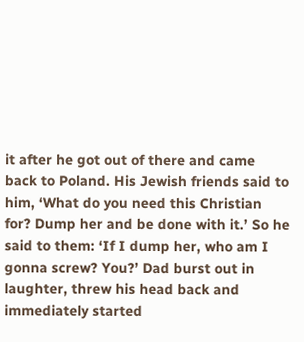it after he got out of there and came back to Poland. His Jewish friends said to him, ‘What do you need this Christian for? Dump her and be done with it.’ So he said to them: ‘If I dump her, who am I gonna screw? You?’ Dad burst out in laughter, threw his head back and immediately started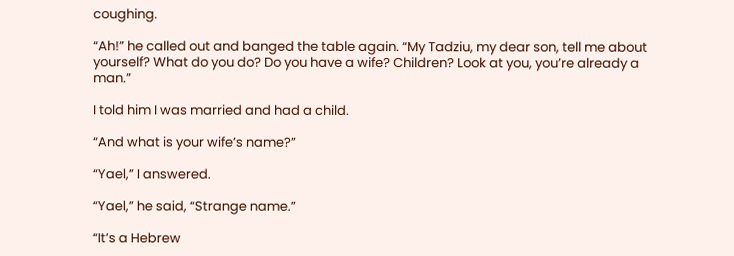coughing.

“Ah!” he called out and banged the table again. “My Tadziu, my dear son, tell me about yourself? What do you do? Do you have a wife? Children? Look at you, you’re already a man.”

I told him I was married and had a child.

“And what is your wife’s name?”

“Yael,” I answered.

“Yael,” he said, “Strange name.”

“It’s a Hebrew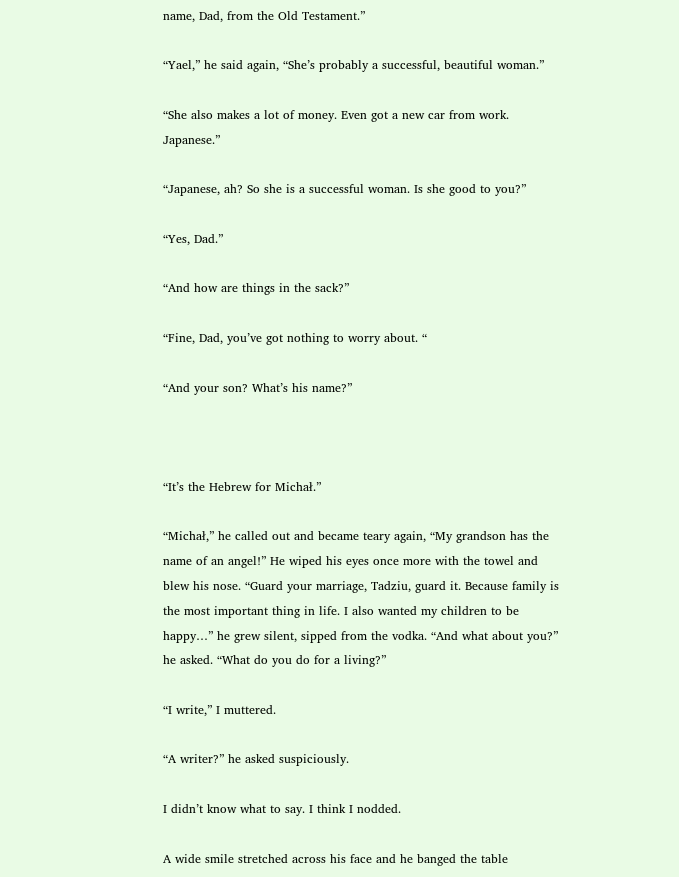name, Dad, from the Old Testament.”

“Yael,” he said again, “She’s probably a successful, beautiful woman.”

“She also makes a lot of money. Even got a new car from work. Japanese.”

“Japanese, ah? So she is a successful woman. Is she good to you?”

“Yes, Dad.”

“And how are things in the sack?”

“Fine, Dad, you’ve got nothing to worry about. “

“And your son? What’s his name?”



“It’s the Hebrew for Michał.”

“Michał,” he called out and became teary again, “My grandson has the name of an angel!” He wiped his eyes once more with the towel and blew his nose. “Guard your marriage, Tadziu, guard it. Because family is the most important thing in life. I also wanted my children to be happy…” he grew silent, sipped from the vodka. “And what about you?” he asked. “What do you do for a living?”

“I write,” I muttered.

“A writer?” he asked suspiciously.

I didn’t know what to say. I think I nodded.

A wide smile stretched across his face and he banged the table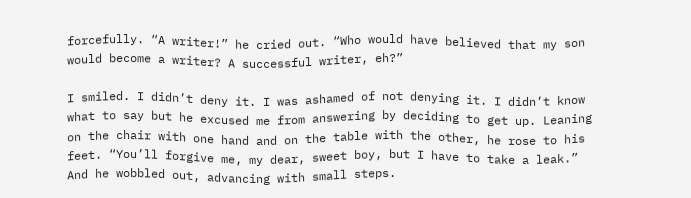forcefully. “A writer!” he cried out. “Who would have believed that my son would become a writer? A successful writer, eh?”

I smiled. I didn’t deny it. I was ashamed of not denying it. I didn’t know what to say but he excused me from answering by deciding to get up. Leaning on the chair with one hand and on the table with the other, he rose to his feet. “You’ll forgive me, my dear, sweet boy, but I have to take a leak.”  And he wobbled out, advancing with small steps.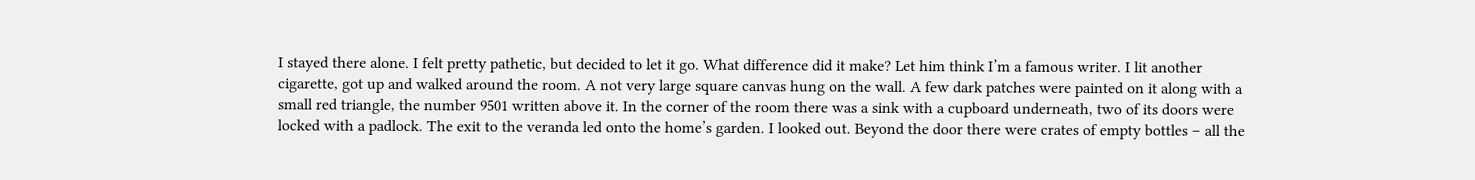I stayed there alone. I felt pretty pathetic, but decided to let it go. What difference did it make? Let him think I’m a famous writer. I lit another cigarette, got up and walked around the room. A not very large square canvas hung on the wall. A few dark patches were painted on it along with a small red triangle, the number 9501 written above it. In the corner of the room there was a sink with a cupboard underneath, two of its doors were locked with a padlock. The exit to the veranda led onto the home’s garden. I looked out. Beyond the door there were crates of empty bottles – all the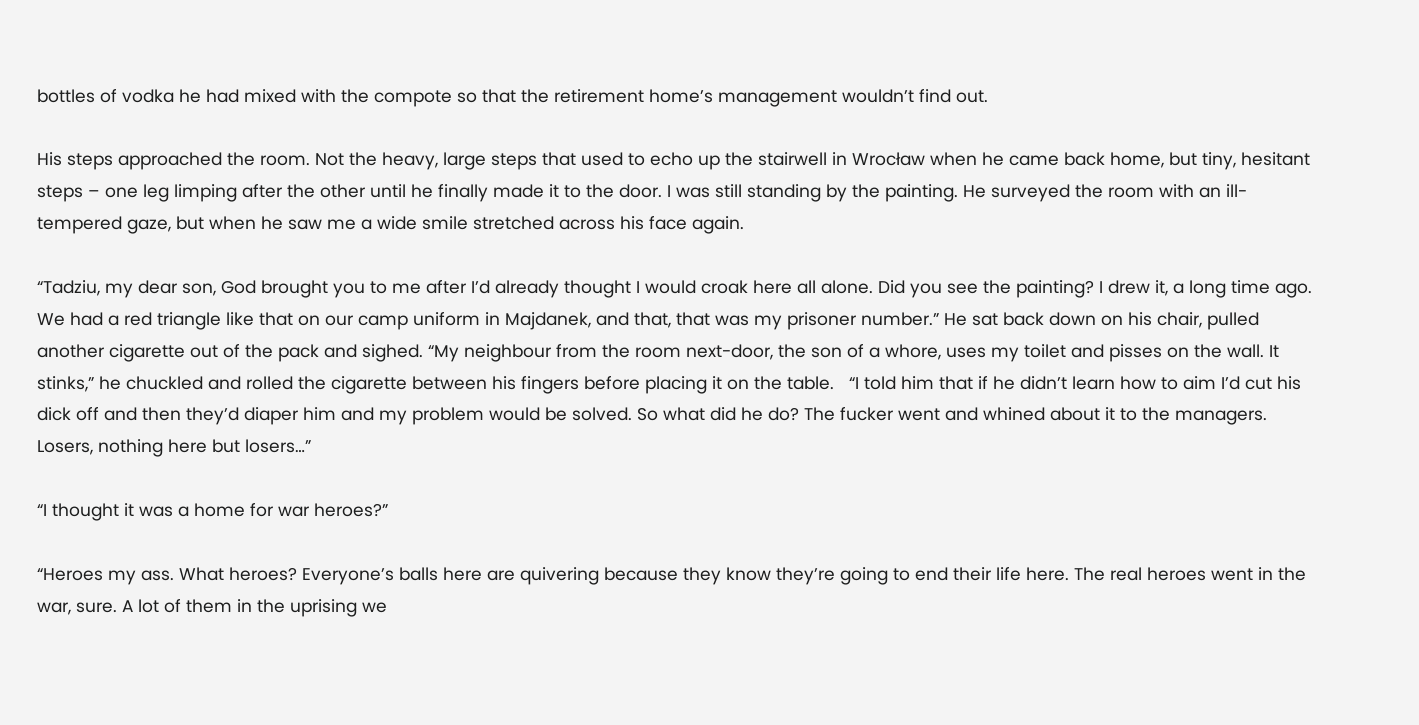bottles of vodka he had mixed with the compote so that the retirement home’s management wouldn’t find out.

His steps approached the room. Not the heavy, large steps that used to echo up the stairwell in Wrocław when he came back home, but tiny, hesitant steps – one leg limping after the other until he finally made it to the door. I was still standing by the painting. He surveyed the room with an ill-tempered gaze, but when he saw me a wide smile stretched across his face again.

“Tadziu, my dear son, God brought you to me after I’d already thought I would croak here all alone. Did you see the painting? I drew it, a long time ago. We had a red triangle like that on our camp uniform in Majdanek, and that, that was my prisoner number.” He sat back down on his chair, pulled another cigarette out of the pack and sighed. “My neighbour from the room next-door, the son of a whore, uses my toilet and pisses on the wall. It stinks,” he chuckled and rolled the cigarette between his fingers before placing it on the table.   “I told him that if he didn’t learn how to aim I’d cut his dick off and then they’d diaper him and my problem would be solved. So what did he do? The fucker went and whined about it to the managers. Losers, nothing here but losers…”

“I thought it was a home for war heroes?”

“Heroes my ass. What heroes? Everyone’s balls here are quivering because they know they’re going to end their life here. The real heroes went in the war, sure. A lot of them in the uprising we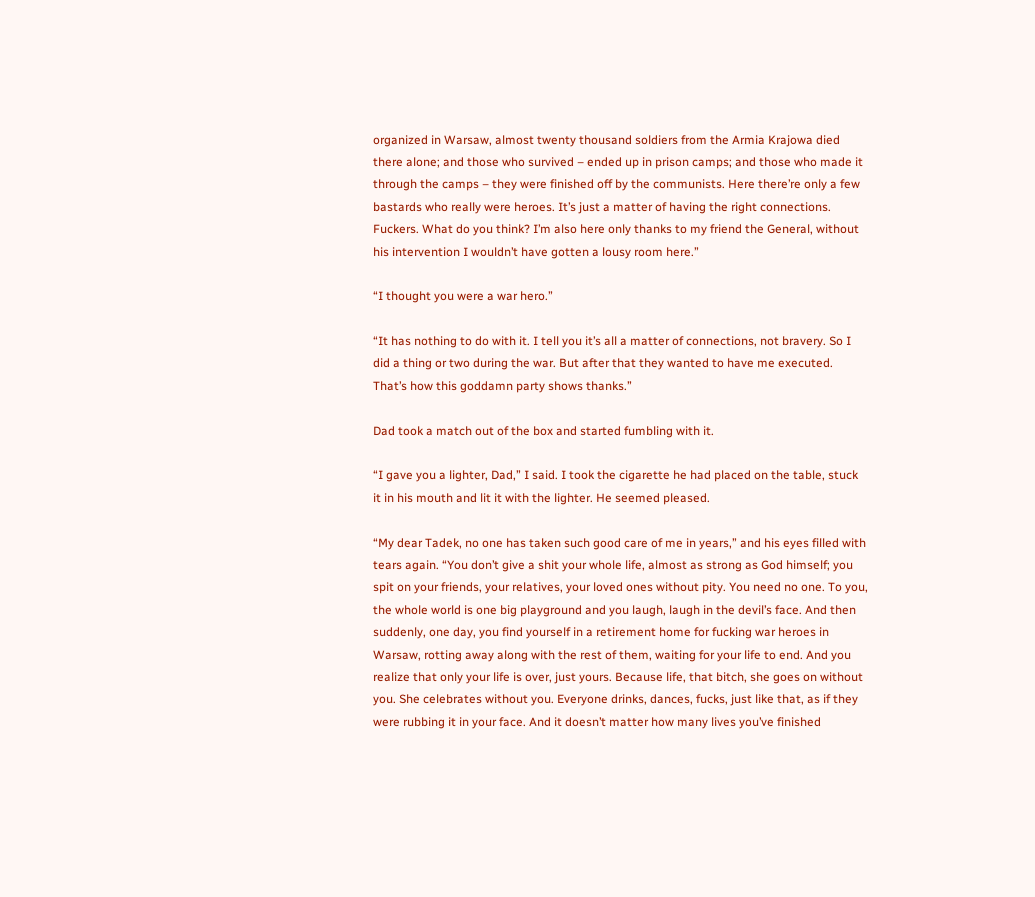organized in Warsaw, almost twenty thousand soldiers from the Armia Krajowa died there alone; and those who survived – ended up in prison camps; and those who made it through the camps – they were finished off by the communists. Here there’re only a few bastards who really were heroes. It’s just a matter of having the right connections. Fuckers. What do you think? I’m also here only thanks to my friend the General, without his intervention I wouldn’t have gotten a lousy room here.”

“I thought you were a war hero.”

“It has nothing to do with it. I tell you it’s all a matter of connections, not bravery. So I did a thing or two during the war. But after that they wanted to have me executed. That’s how this goddamn party shows thanks.”

Dad took a match out of the box and started fumbling with it.

“I gave you a lighter, Dad,” I said. I took the cigarette he had placed on the table, stuck it in his mouth and lit it with the lighter. He seemed pleased.

“My dear Tadek, no one has taken such good care of me in years,” and his eyes filled with tears again. “You don’t give a shit your whole life, almost as strong as God himself; you spit on your friends, your relatives, your loved ones without pity. You need no one. To you, the whole world is one big playground and you laugh, laugh in the devil’s face. And then suddenly, one day, you find yourself in a retirement home for fucking war heroes in Warsaw, rotting away along with the rest of them, waiting for your life to end. And you realize that only your life is over, just yours. Because life, that bitch, she goes on without you. She celebrates without you. Everyone drinks, dances, fucks, just like that, as if they were rubbing it in your face. And it doesn’t matter how many lives you’ve finished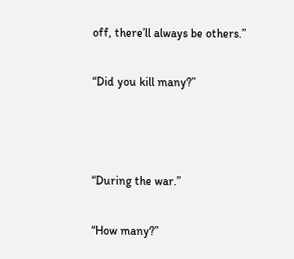off, there’ll always be others.”

“Did you kill many?”



“During the war.”

“How many?”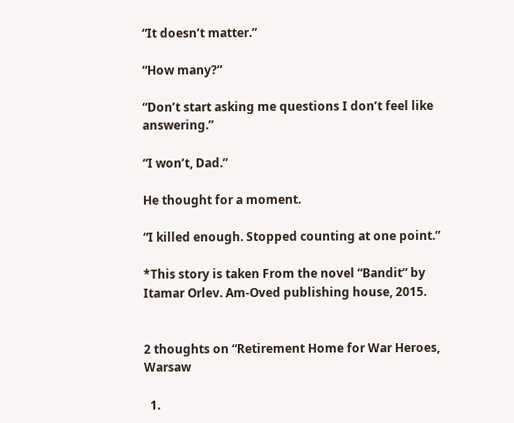“It doesn’t matter.”

“How many?”

“Don’t start asking me questions I don’t feel like answering.”

“I won’t, Dad.”

He thought for a moment.

“I killed enough. Stopped counting at one point.”

*This story is taken From the novel “Bandit” by Itamar Orlev. Am-Oved publishing house, 2015.


2 thoughts on “Retirement Home for War Heroes, Warsaw

  1.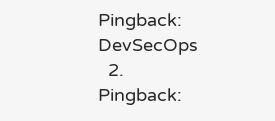Pingback: DevSecOps
  2. Pingback: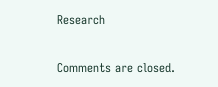Research

Comments are closed.